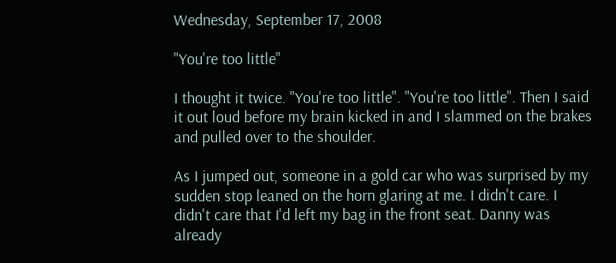Wednesday, September 17, 2008

"You're too little"

I thought it twice. "You're too little". "You're too little". Then I said it out loud before my brain kicked in and I slammed on the brakes and pulled over to the shoulder.

As I jumped out, someone in a gold car who was surprised by my sudden stop leaned on the horn glaring at me. I didn't care. I didn't care that I'd left my bag in the front seat. Danny was already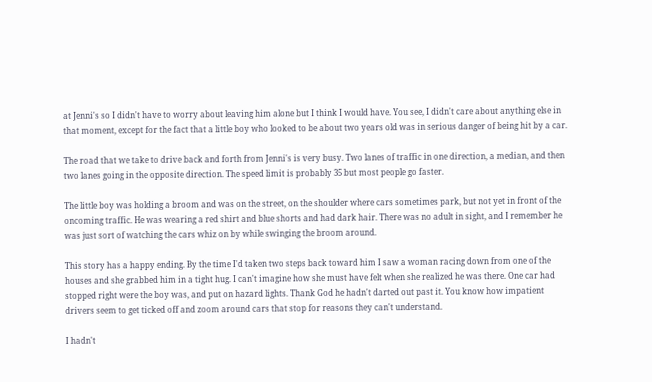at Jenni's so I didn't have to worry about leaving him alone but I think I would have. You see, I didn't care about anything else in that moment, except for the fact that a little boy who looked to be about two years old was in serious danger of being hit by a car.

The road that we take to drive back and forth from Jenni's is very busy. Two lanes of traffic in one direction, a median, and then two lanes going in the opposite direction. The speed limit is probably 35 but most people go faster.

The little boy was holding a broom and was on the street, on the shoulder where cars sometimes park, but not yet in front of the oncoming traffic. He was wearing a red shirt and blue shorts and had dark hair. There was no adult in sight, and I remember he was just sort of watching the cars whiz on by while swinging the broom around.

This story has a happy ending. By the time I'd taken two steps back toward him I saw a woman racing down from one of the houses and she grabbed him in a tight hug. I can't imagine how she must have felt when she realized he was there. One car had stopped right were the boy was, and put on hazard lights. Thank God he hadn't darted out past it. You know how impatient drivers seem to get ticked off and zoom around cars that stop for reasons they can't understand.

I hadn't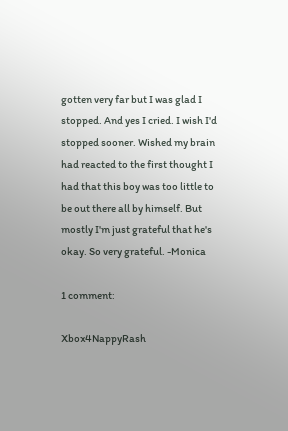gotten very far but I was glad I stopped. And yes I cried. I wish I'd stopped sooner. Wished my brain had reacted to the first thought I had that this boy was too little to be out there all by himself. But mostly I'm just grateful that he's okay. So very grateful. -Monica

1 comment:

Xbox4NappyRash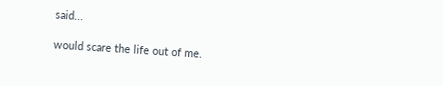said...

would scare the life out of me.